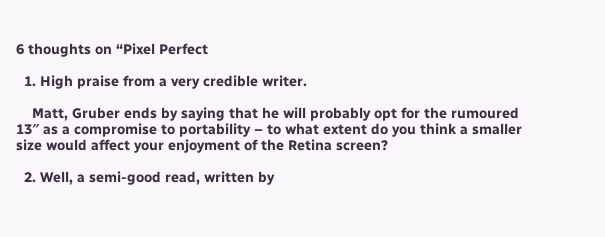6 thoughts on “Pixel Perfect

  1. High praise from a very credible writer.

    Matt, Gruber ends by saying that he will probably opt for the rumoured 13″ as a compromise to portability – to what extent do you think a smaller size would affect your enjoyment of the Retina screen?

  2. Well, a semi-good read, written by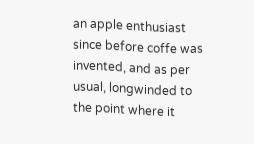an apple enthusiast since before coffe was invented, and as per usual, longwinded to the point where it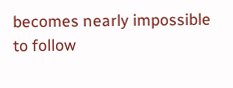becomes nearly impossible to follow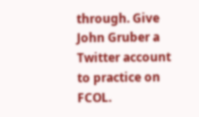through. Give John Gruber a Twitter account to practice on FCOL.